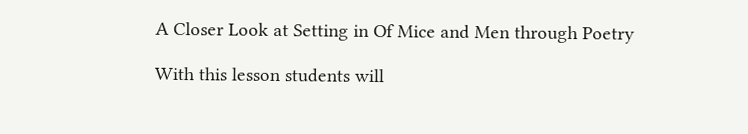A Closer Look at Setting in Of Mice and Men through Poetry

With this lesson students will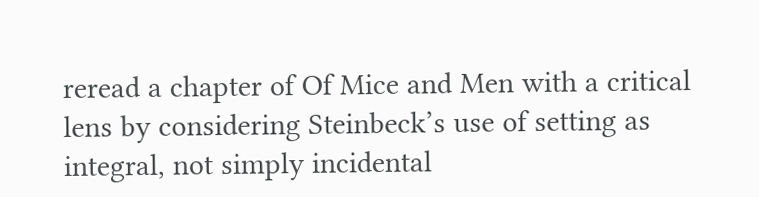reread a chapter of Of Mice and Men with a critical lens by considering Steinbeck’s use of setting as integral, not simply incidental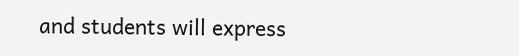and students will express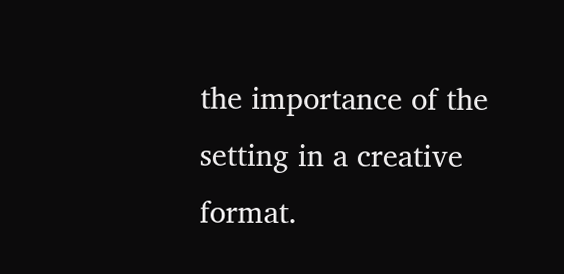the importance of the setting in a creative format.